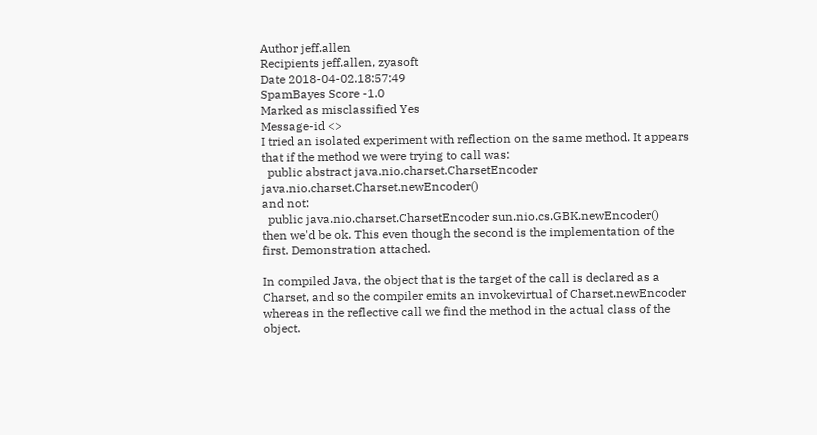Author jeff.allen
Recipients jeff.allen, zyasoft
Date 2018-04-02.18:57:49
SpamBayes Score -1.0
Marked as misclassified Yes
Message-id <>
I tried an isolated experiment with reflection on the same method. It appears that if the method we were trying to call was:
  public abstract java.nio.charset.CharsetEncoder java.nio.charset.Charset.newEncoder()
and not:
  public java.nio.charset.CharsetEncoder sun.nio.cs.GBK.newEncoder()
then we'd be ok. This even though the second is the implementation of the first. Demonstration attached.

In compiled Java, the object that is the target of the call is declared as a Charset, and so the compiler emits an invokevirtual of Charset.newEncoder whereas in the reflective call we find the method in the actual class of the object.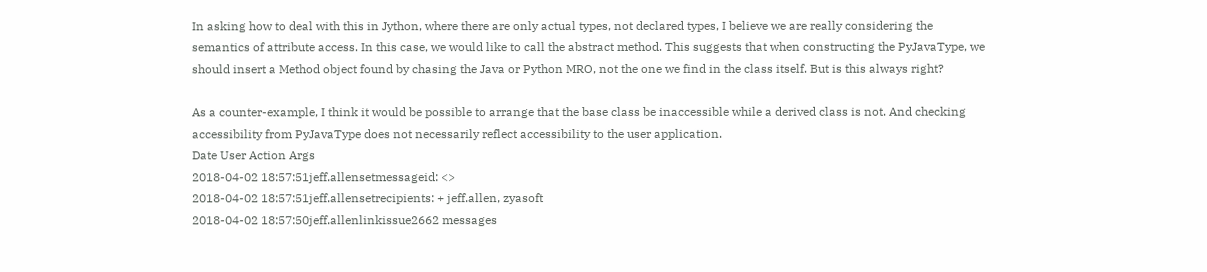In asking how to deal with this in Jython, where there are only actual types, not declared types, I believe we are really considering the semantics of attribute access. In this case, we would like to call the abstract method. This suggests that when constructing the PyJavaType, we should insert a Method object found by chasing the Java or Python MRO, not the one we find in the class itself. But is this always right?

As a counter-example, I think it would be possible to arrange that the base class be inaccessible while a derived class is not. And checking accessibility from PyJavaType does not necessarily reflect accessibility to the user application.
Date User Action Args
2018-04-02 18:57:51jeff.allensetmessageid: <>
2018-04-02 18:57:51jeff.allensetrecipients: + jeff.allen, zyasoft
2018-04-02 18:57:50jeff.allenlinkissue2662 messages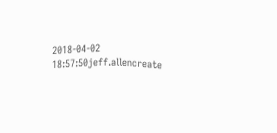2018-04-02 18:57:50jeff.allencreate